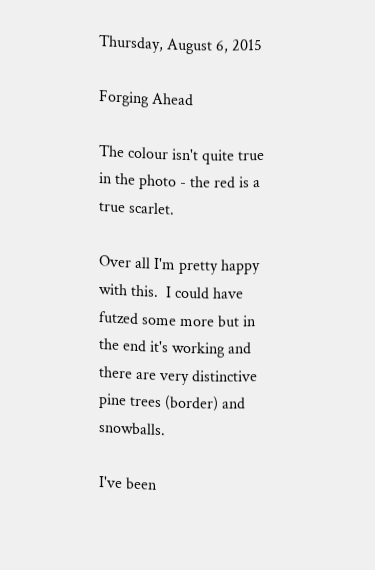Thursday, August 6, 2015

Forging Ahead

The colour isn't quite true in the photo - the red is a true scarlet.

Over all I'm pretty happy with this.  I could have futzed some more but in the end it's working and there are very distinctive pine trees (border) and snowballs.

I've been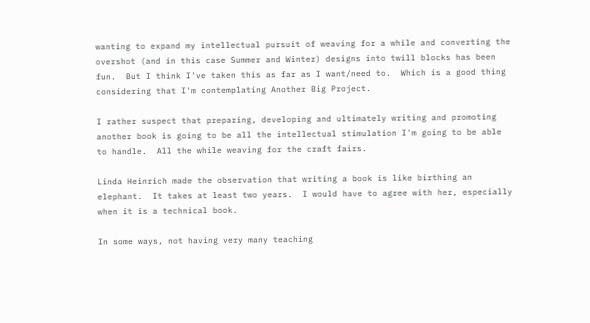wanting to expand my intellectual pursuit of weaving for a while and converting the overshot (and in this case Summer and Winter) designs into twill blocks has been fun.  But I think I've taken this as far as I want/need to.  Which is a good thing considering that I'm contemplating Another Big Project.

I rather suspect that preparing, developing and ultimately writing and promoting another book is going to be all the intellectual stimulation I'm going to be able to handle.  All the while weaving for the craft fairs.

Linda Heinrich made the observation that writing a book is like birthing an elephant.  It takes at least two years.  I would have to agree with her, especially when it is a technical book.

In some ways, not having very many teaching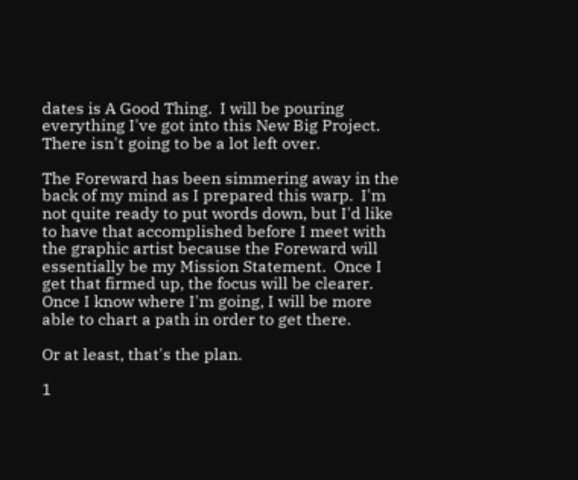dates is A Good Thing.  I will be pouring everything I've got into this New Big Project.  There isn't going to be a lot left over.

The Foreward has been simmering away in the back of my mind as I prepared this warp.  I'm not quite ready to put words down, but I'd like to have that accomplished before I meet with the graphic artist because the Foreward will essentially be my Mission Statement.  Once I get that firmed up, the focus will be clearer.  Once I know where I'm going, I will be more able to chart a path in order to get there.

Or at least, that's the plan.

1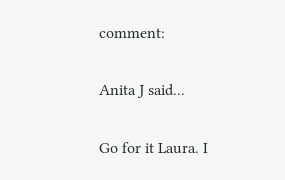comment:

Anita J said...

Go for it Laura. I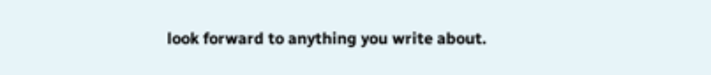look forward to anything you write about.